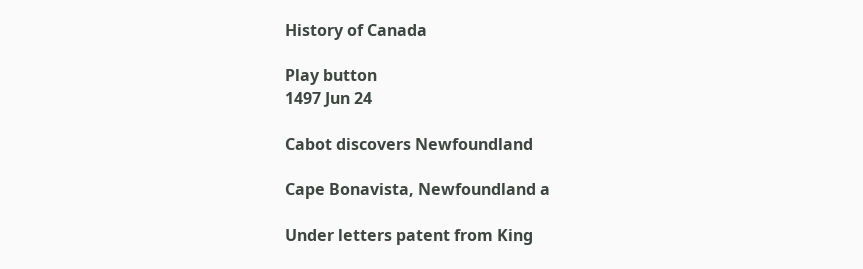History of Canada

Play button
1497 Jun 24

Cabot discovers Newfoundland

Cape Bonavista, Newfoundland a

Under letters patent from King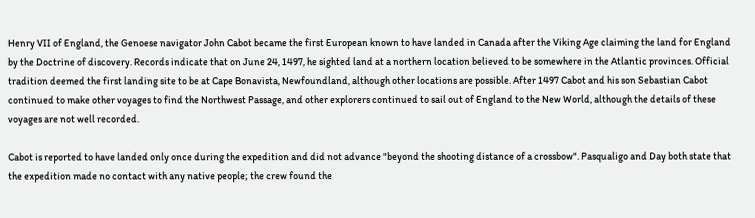Henry VII of England, the Genoese navigator John Cabot became the first European known to have landed in Canada after the Viking Age claiming the land for England by the Doctrine of discovery. Records indicate that on June 24, 1497, he sighted land at a northern location believed to be somewhere in the Atlantic provinces. Official tradition deemed the first landing site to be at Cape Bonavista, Newfoundland, although other locations are possible. After 1497 Cabot and his son Sebastian Cabot continued to make other voyages to find the Northwest Passage, and other explorers continued to sail out of England to the New World, although the details of these voyages are not well recorded.

Cabot is reported to have landed only once during the expedition and did not advance "beyond the shooting distance of a crossbow". Pasqualigo and Day both state that the expedition made no contact with any native people; the crew found the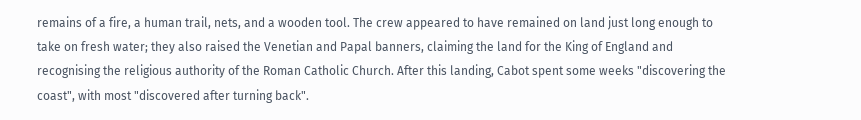remains of a fire, a human trail, nets, and a wooden tool. The crew appeared to have remained on land just long enough to take on fresh water; they also raised the Venetian and Papal banners, claiming the land for the King of England and recognising the religious authority of the Roman Catholic Church. After this landing, Cabot spent some weeks "discovering the coast", with most "discovered after turning back".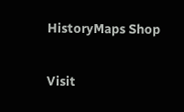HistoryMaps Shop

Visit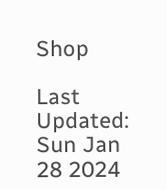Shop

Last Updated: Sun Jan 28 2024